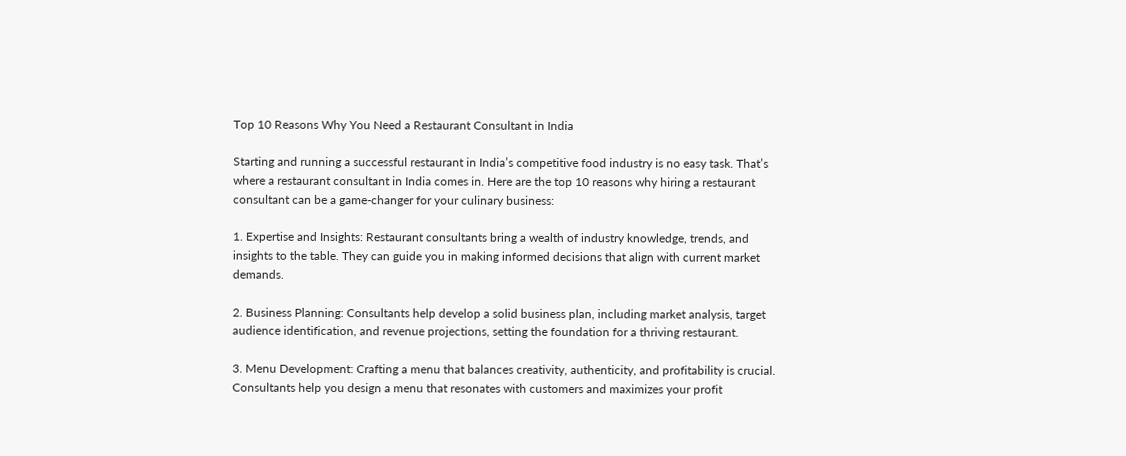Top 10 Reasons Why You Need a Restaurant Consultant in India

Starting and running a successful restaurant in India’s competitive food industry is no easy task. That’s where a restaurant consultant in India comes in. Here are the top 10 reasons why hiring a restaurant consultant can be a game-changer for your culinary business:

1. Expertise and Insights: Restaurant consultants bring a wealth of industry knowledge, trends, and insights to the table. They can guide you in making informed decisions that align with current market demands.

2. Business Planning: Consultants help develop a solid business plan, including market analysis, target audience identification, and revenue projections, setting the foundation for a thriving restaurant.

3. Menu Development: Crafting a menu that balances creativity, authenticity, and profitability is crucial. Consultants help you design a menu that resonates with customers and maximizes your profit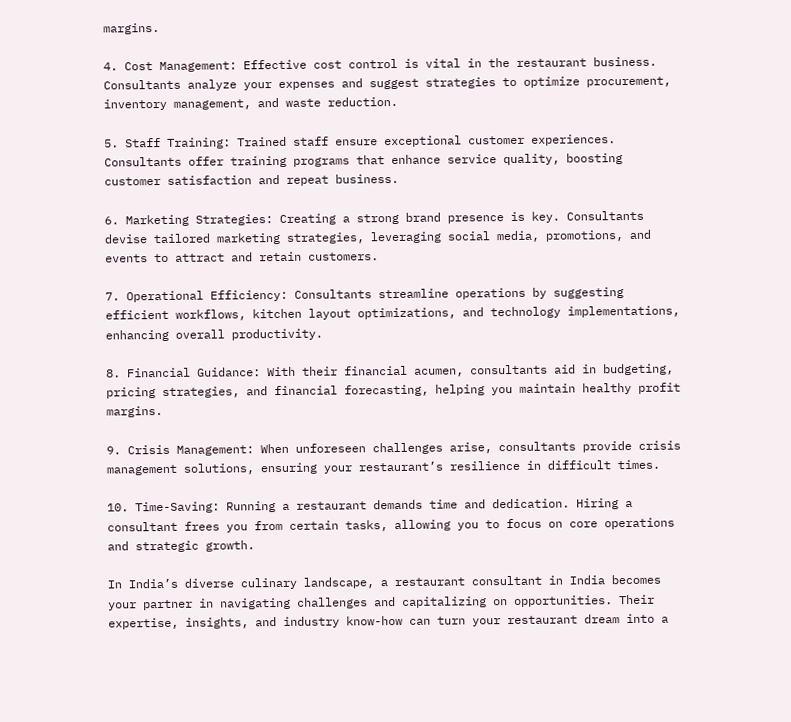margins.

4. Cost Management: Effective cost control is vital in the restaurant business. Consultants analyze your expenses and suggest strategies to optimize procurement, inventory management, and waste reduction.

5. Staff Training: Trained staff ensure exceptional customer experiences. Consultants offer training programs that enhance service quality, boosting customer satisfaction and repeat business.

6. Marketing Strategies: Creating a strong brand presence is key. Consultants devise tailored marketing strategies, leveraging social media, promotions, and events to attract and retain customers.

7. Operational Efficiency: Consultants streamline operations by suggesting efficient workflows, kitchen layout optimizations, and technology implementations, enhancing overall productivity.

8. Financial Guidance: With their financial acumen, consultants aid in budgeting, pricing strategies, and financial forecasting, helping you maintain healthy profit margins.

9. Crisis Management: When unforeseen challenges arise, consultants provide crisis management solutions, ensuring your restaurant’s resilience in difficult times.

10. Time-Saving: Running a restaurant demands time and dedication. Hiring a consultant frees you from certain tasks, allowing you to focus on core operations and strategic growth.

In India’s diverse culinary landscape, a restaurant consultant in India becomes your partner in navigating challenges and capitalizing on opportunities. Their expertise, insights, and industry know-how can turn your restaurant dream into a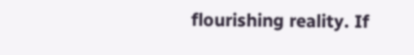flourishing reality. If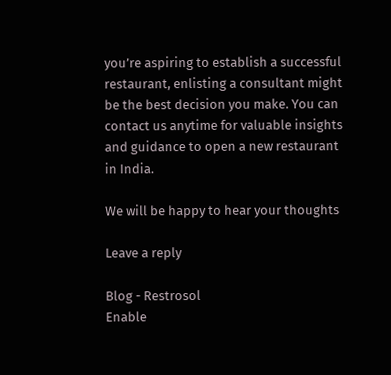you’re aspiring to establish a successful restaurant, enlisting a consultant might be the best decision you make. You can contact us anytime for valuable insights and guidance to open a new restaurant in India.

We will be happy to hear your thoughts

Leave a reply

Blog - Restrosol
Enable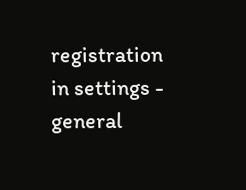registration in settings - general